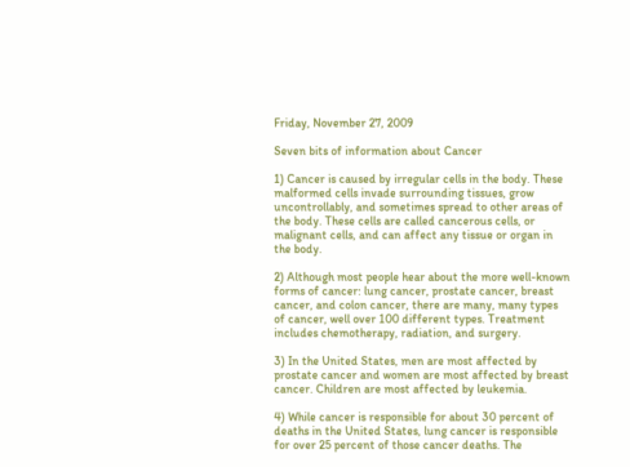Friday, November 27, 2009

Seven bits of information about Cancer

1) Cancer is caused by irregular cells in the body. These malformed cells invade surrounding tissues, grow uncontrollably, and sometimes spread to other areas of the body. These cells are called cancerous cells, or malignant cells, and can affect any tissue or organ in the body.

2) Although most people hear about the more well-known forms of cancer: lung cancer, prostate cancer, breast cancer, and colon cancer, there are many, many types of cancer, well over 100 different types. Treatment includes chemotherapy, radiation, and surgery.

3) In the United States, men are most affected by prostate cancer and women are most affected by breast cancer. Children are most affected by leukemia.

4) While cancer is responsible for about 30 percent of deaths in the United States, lung cancer is responsible for over 25 percent of those cancer deaths. The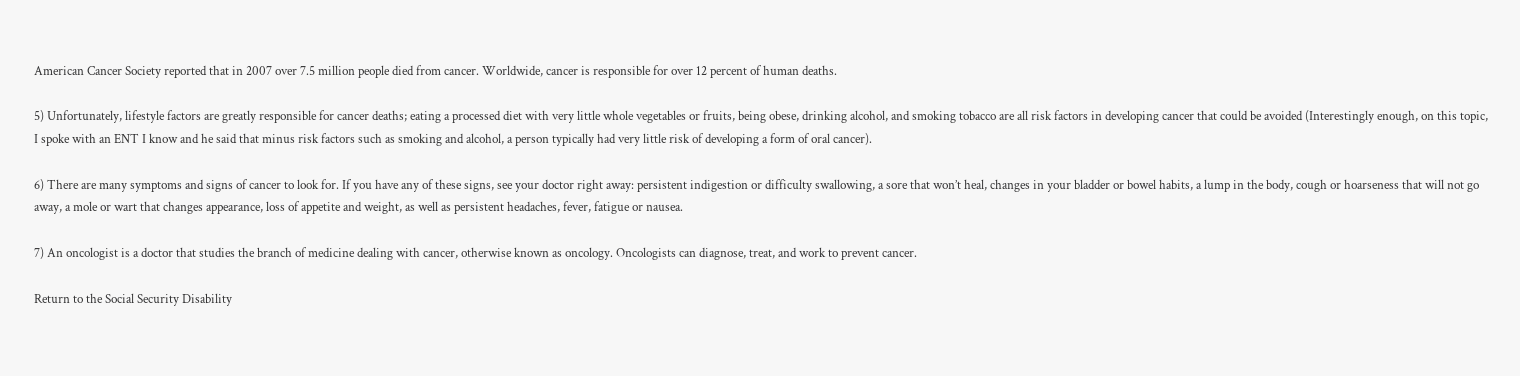American Cancer Society reported that in 2007 over 7.5 million people died from cancer. Worldwide, cancer is responsible for over 12 percent of human deaths.

5) Unfortunately, lifestyle factors are greatly responsible for cancer deaths; eating a processed diet with very little whole vegetables or fruits, being obese, drinking alcohol, and smoking tobacco are all risk factors in developing cancer that could be avoided (Interestingly enough, on this topic, I spoke with an ENT I know and he said that minus risk factors such as smoking and alcohol, a person typically had very little risk of developing a form of oral cancer).

6) There are many symptoms and signs of cancer to look for. If you have any of these signs, see your doctor right away: persistent indigestion or difficulty swallowing, a sore that won’t heal, changes in your bladder or bowel habits, a lump in the body, cough or hoarseness that will not go away, a mole or wart that changes appearance, loss of appetite and weight, as well as persistent headaches, fever, fatigue or nausea.

7) An oncologist is a doctor that studies the branch of medicine dealing with cancer, otherwise known as oncology. Oncologists can diagnose, treat, and work to prevent cancer.

Return to the Social Security Disability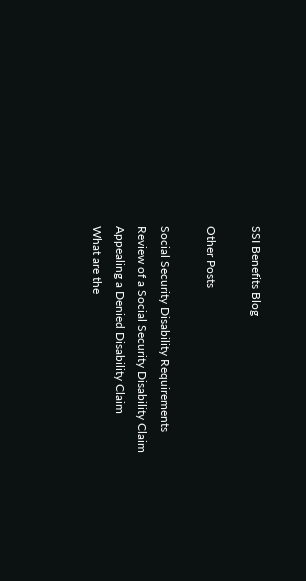SSI Benefits Blog

Other Posts

Social Security Disability Requirements
Review of a Social Security Disability Claim
Appealing a Denied Disability Claim
What are the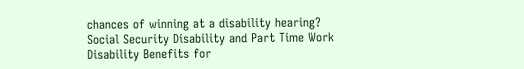chances of winning at a disability hearing?
Social Security Disability and Part Time Work
Disability Benefits for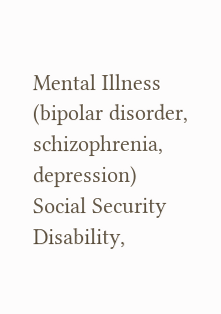Mental Illness (bipolar disorder, schizophrenia, depression)
Social Security Disability,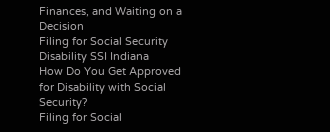Finances, and Waiting on a Decision
Filing for Social Security Disability SSI Indiana
How Do You Get Approved for Disability with Social Security?
Filing for Social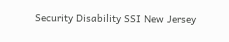Security Disability SSI New Jersey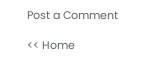Post a Comment

<< Home